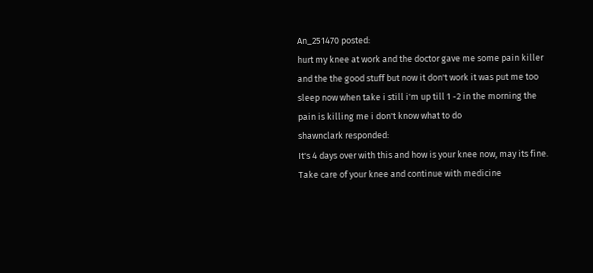An_251470 posted:
hurt my knee at work and the doctor gave me some pain killer and the the good stuff but now it don't work it was put me too sleep now when take i still i'm up till 1 -2 in the morning the pain is killing me i don't know what to do
shawnclark responded:
It's 4 days over with this and how is your knee now, may its fine.
Take care of your knee and continue with medicine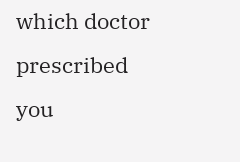which doctor prescribed you